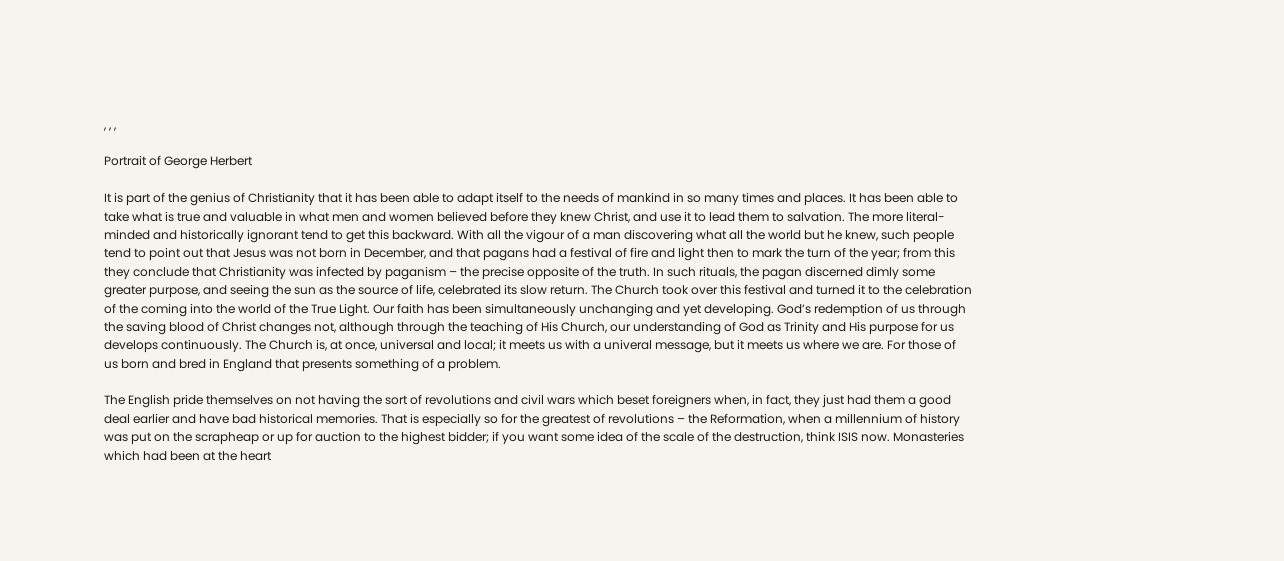, , ,

Portrait of George Herbert

It is part of the genius of Christianity that it has been able to adapt itself to the needs of mankind in so many times and places. It has been able to take what is true and valuable in what men and women believed before they knew Christ, and use it to lead them to salvation. The more literal-minded and historically ignorant tend to get this backward. With all the vigour of a man discovering what all the world but he knew, such people tend to point out that Jesus was not born in December, and that pagans had a festival of fire and light then to mark the turn of the year; from this they conclude that Christianity was infected by paganism – the precise opposite of the truth. In such rituals, the pagan discerned dimly some greater purpose, and seeing the sun as the source of life, celebrated its slow return. The Church took over this festival and turned it to the celebration of the coming into the world of the True Light. Our faith has been simultaneously unchanging and yet developing. God’s redemption of us through the saving blood of Christ changes not, although through the teaching of His Church, our understanding of God as Trinity and His purpose for us develops continuously. The Church is, at once, universal and local; it meets us with a univeral message, but it meets us where we are. For those of us born and bred in England that presents something of a problem.

The English pride themselves on not having the sort of revolutions and civil wars which beset foreigners when, in fact, they just had them a good deal earlier and have bad historical memories. That is especially so for the greatest of revolutions – the Reformation, when a millennium of history was put on the scrapheap or up for auction to the highest bidder; if you want some idea of the scale of the destruction, think ISIS now. Monasteries which had been at the heart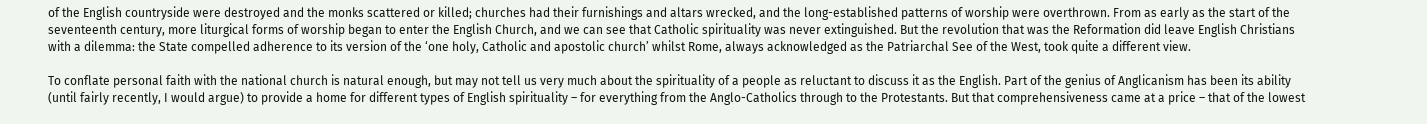of the English countryside were destroyed and the monks scattered or killed; churches had their furnishings and altars wrecked, and the long-established patterns of worship were overthrown. From as early as the start of the seventeenth century, more liturgical forms of worship began to enter the English Church, and we can see that Catholic spirituality was never extinguished. But the revolution that was the Reformation did leave English Christians with a dilemma: the State compelled adherence to its version of the ‘one holy, Catholic and apostolic church’ whilst Rome, always acknowledged as the Patriarchal See of the West, took quite a different view.

To conflate personal faith with the national church is natural enough, but may not tell us very much about the spirituality of a people as reluctant to discuss it as the English. Part of the genius of Anglicanism has been its ability (until fairly recently, I would argue) to provide a home for different types of English spirituality – for everything from the Anglo-Catholics through to the Protestants. But that comprehensiveness came at a price – that of the lowest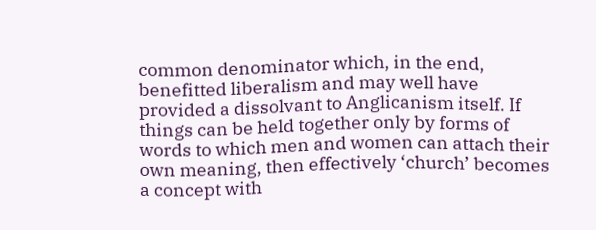common denominator which, in the end, benefitted liberalism and may well have provided a dissolvant to Anglicanism itself. If things can be held together only by forms of words to which men and women can attach their own meaning, then effectively ‘church’ becomes a concept with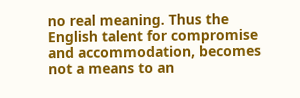no real meaning. Thus the English talent for compromise and accommodation, becomes not a means to an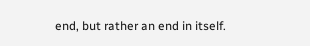end, but rather an end in itself.